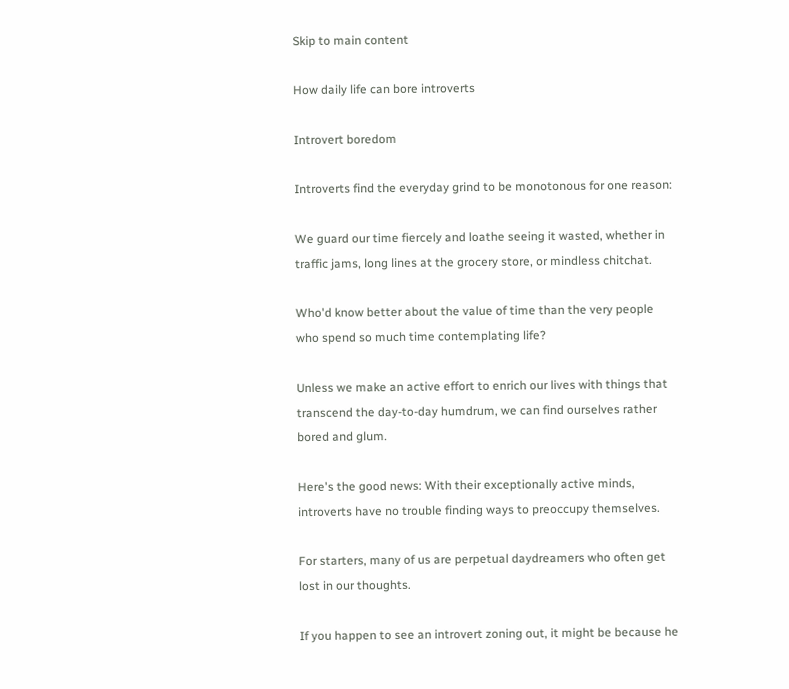Skip to main content

How daily life can bore introverts

Introvert boredom

Introverts find the everyday grind to be monotonous for one reason:

We guard our time fiercely and loathe seeing it wasted, whether in traffic jams, long lines at the grocery store, or mindless chitchat.

Who'd know better about the value of time than the very people who spend so much time contemplating life?

Unless we make an active effort to enrich our lives with things that transcend the day-to-day humdrum, we can find ourselves rather bored and glum.

Here's the good news: With their exceptionally active minds, introverts have no trouble finding ways to preoccupy themselves.

For starters, many of us are perpetual daydreamers who often get lost in our thoughts.

If you happen to see an introvert zoning out, it might be because he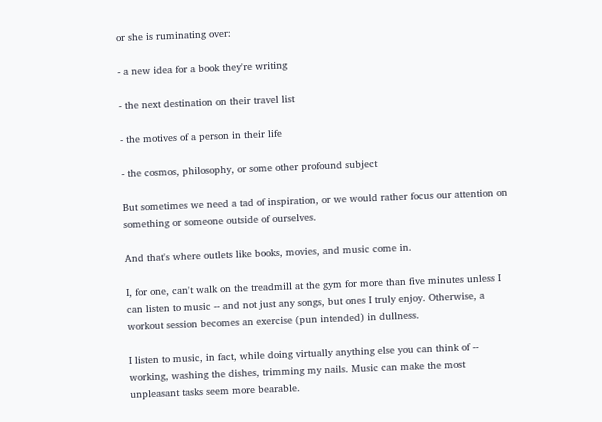or she is ruminating over:

- a new idea for a book they're writing

- the next destination on their travel list

- the motives of a person in their life

- the cosmos, philosophy, or some other profound subject

But sometimes we need a tad of inspiration, or we would rather focus our attention on something or someone outside of ourselves.

And that's where outlets like books, movies, and music come in.

I, for one, can't walk on the treadmill at the gym for more than five minutes unless I can listen to music -- and not just any songs, but ones I truly enjoy. Otherwise, a workout session becomes an exercise (pun intended) in dullness.

I listen to music, in fact, while doing virtually anything else you can think of -- working, washing the dishes, trimming my nails. Music can make the most unpleasant tasks seem more bearable.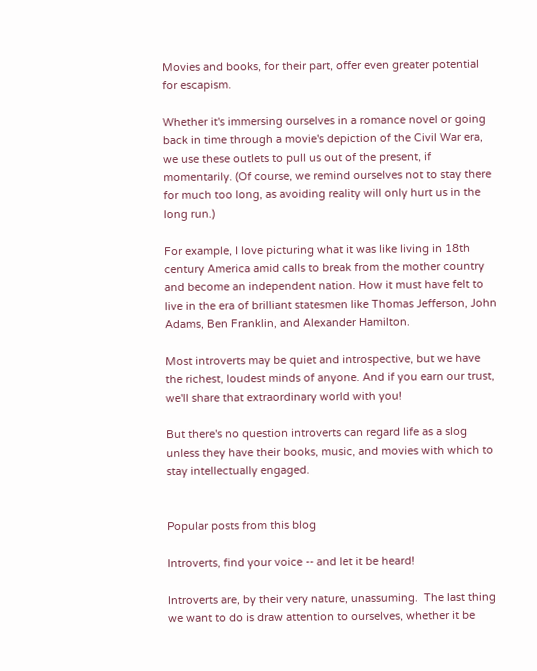Movies and books, for their part, offer even greater potential for escapism.

Whether it's immersing ourselves in a romance novel or going back in time through a movie's depiction of the Civil War era, we use these outlets to pull us out of the present, if momentarily. (Of course, we remind ourselves not to stay there for much too long, as avoiding reality will only hurt us in the long run.)

For example, I love picturing what it was like living in 18th century America amid calls to break from the mother country and become an independent nation. How it must have felt to live in the era of brilliant statesmen like Thomas Jefferson, John Adams, Ben Franklin, and Alexander Hamilton.

Most introverts may be quiet and introspective, but we have the richest, loudest minds of anyone. And if you earn our trust, we'll share that extraordinary world with you!

But there's no question introverts can regard life as a slog unless they have their books, music, and movies with which to stay intellectually engaged.


Popular posts from this blog

Introverts, find your voice -- and let it be heard!

Introverts are, by their very nature, unassuming.  The last thing we want to do is draw attention to ourselves, whether it be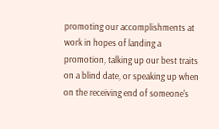promoting our accomplishments at work in hopes of landing a promotion, talking up our best traits on a blind date, or speaking up when on the receiving end of someone's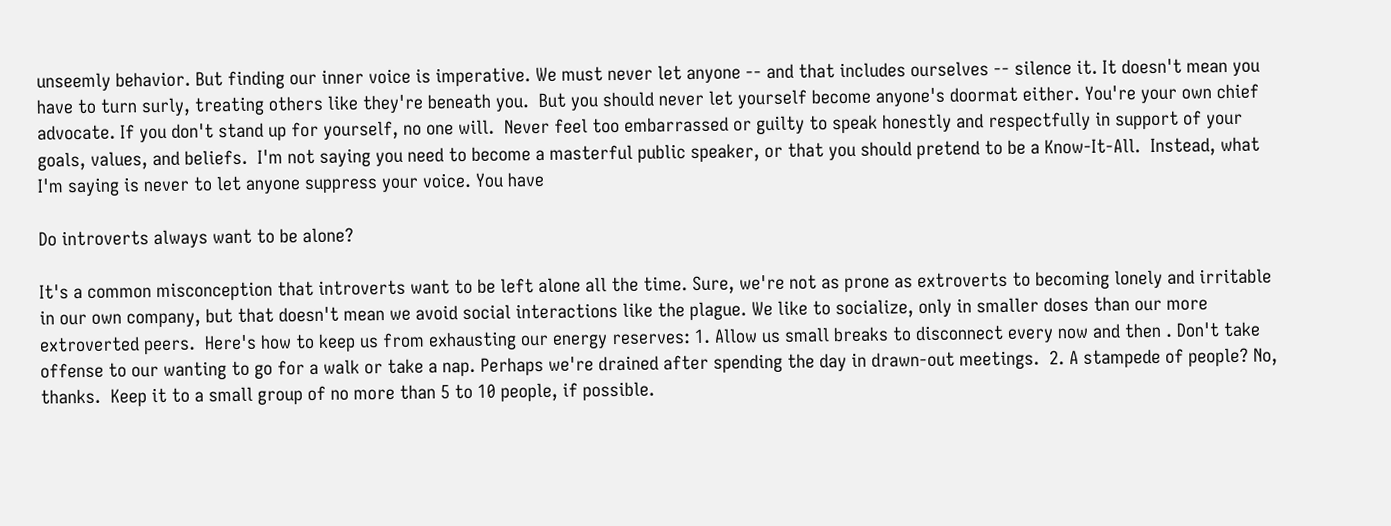unseemly behavior. But finding our inner voice is imperative. We must never let anyone -- and that includes ourselves -- silence it. It doesn't mean you have to turn surly, treating others like they're beneath you.  But you should never let yourself become anyone's doormat either. You're your own chief advocate. If you don't stand up for yourself, no one will.  Never feel too embarrassed or guilty to speak honestly and respectfully in support of your goals, values, and beliefs.  I'm not saying you need to become a masterful public speaker, or that you should pretend to be a Know-It-All.  Instead, what I'm saying is never to let anyone suppress your voice. You have

Do introverts always want to be alone?

It's a common misconception that introverts want to be left alone all the time. Sure, we're not as prone as extroverts to becoming lonely and irritable in our own company, but that doesn't mean we avoid social interactions like the plague. We like to socialize, only in smaller doses than our more extroverted peers.  Here's how to keep us from exhausting our energy reserves: 1. Allow us small breaks to disconnect every now and then . Don't take offense to our wanting to go for a walk or take a nap. Perhaps we're drained after spending the day in drawn-out meetings.  2. A stampede of people? No, thanks.  Keep it to a small group of no more than 5 to 10 people, if possible.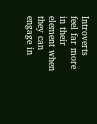Introverts feel far more in their element when they can engage in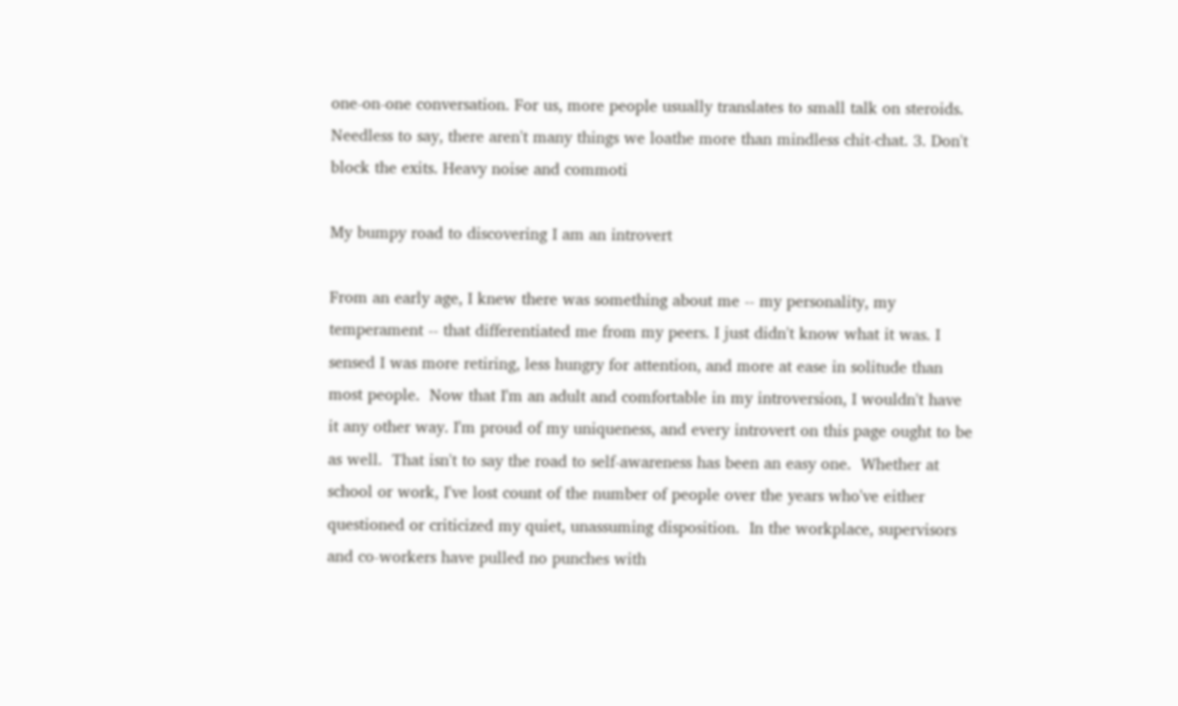one-on-one conversation. For us, more people usually translates to small talk on steroids. Needless to say, there aren't many things we loathe more than mindless chit-chat. 3. Don't block the exits. Heavy noise and commoti

My bumpy road to discovering I am an introvert

From an early age, I knew there was something about me -- my personality, my temperament -- that differentiated me from my peers. I just didn't know what it was. I sensed I was more retiring, less hungry for attention, and more at ease in solitude than most people.  Now that I'm an adult and comfortable in my introversion, I wouldn't have it any other way. I'm proud of my uniqueness, and every introvert on this page ought to be as well.  That isn't to say the road to self-awareness has been an easy one.  Whether at school or work, I've lost count of the number of people over the years who've either questioned or criticized my quiet, unassuming disposition.  In the workplace, supervisors and co-workers have pulled no punches with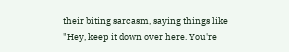their biting sarcasm, saying things like "Hey, keep it down over here. You're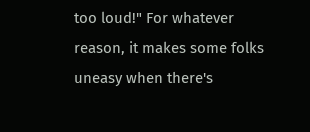too loud!" For whatever reason, it makes some folks uneasy when there's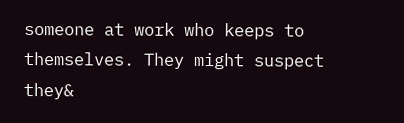someone at work who keeps to themselves. They might suspect they&